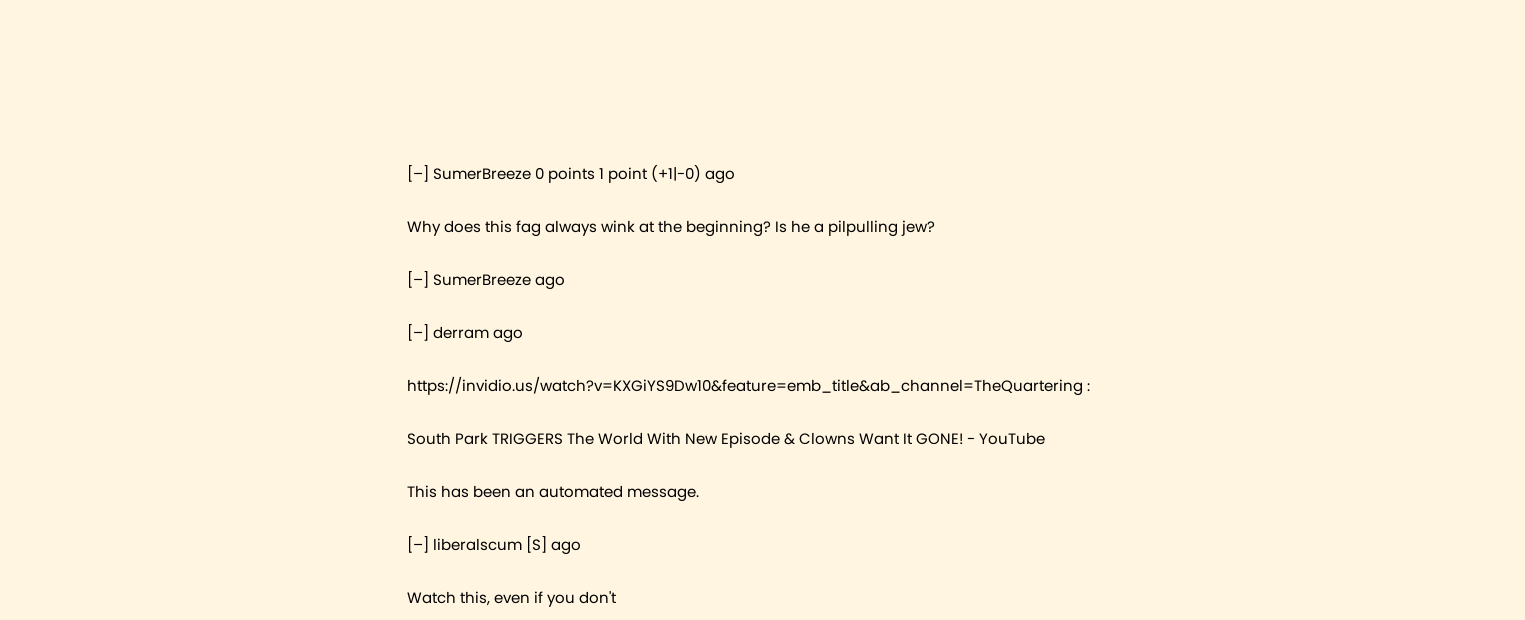[–] SumerBreeze 0 points 1 point (+1|-0) ago

Why does this fag always wink at the beginning? Is he a pilpulling jew?

[–] SumerBreeze ago

[–] derram ago

https://invidio.us/watch?v=KXGiYS9Dw10&feature=emb_title&ab_channel=TheQuartering :

South Park TRIGGERS The World With New Episode & Clowns Want It GONE! - YouTube

This has been an automated message.

[–] liberalscum [S] ago

Watch this, even if you don't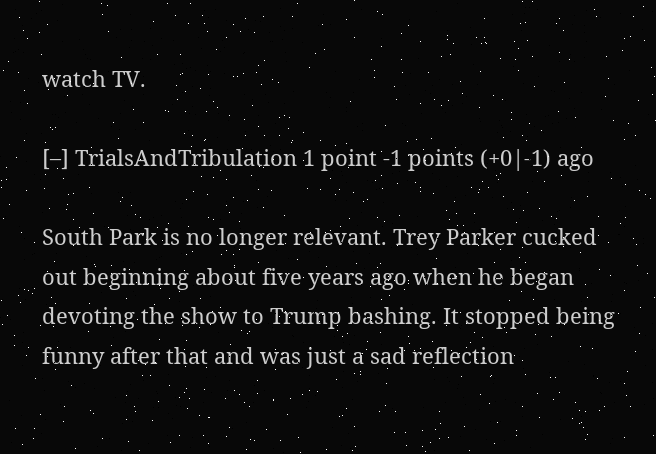watch TV.

[–] TrialsAndTribulation 1 point -1 points (+0|-1) ago

South Park is no longer relevant. Trey Parker cucked out beginning about five years ago when he began devoting the show to Trump bashing. It stopped being funny after that and was just a sad reflection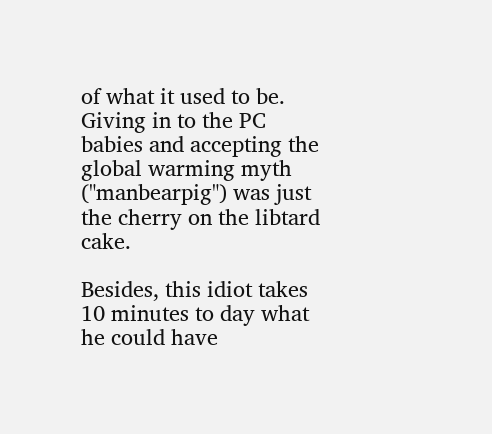of what it used to be. Giving in to the PC babies and accepting the global warming myth ("manbearpig") was just the cherry on the libtard cake.

Besides, this idiot takes 10 minutes to day what he could have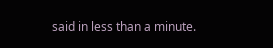said in less than a minute.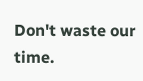Don't waste our time.